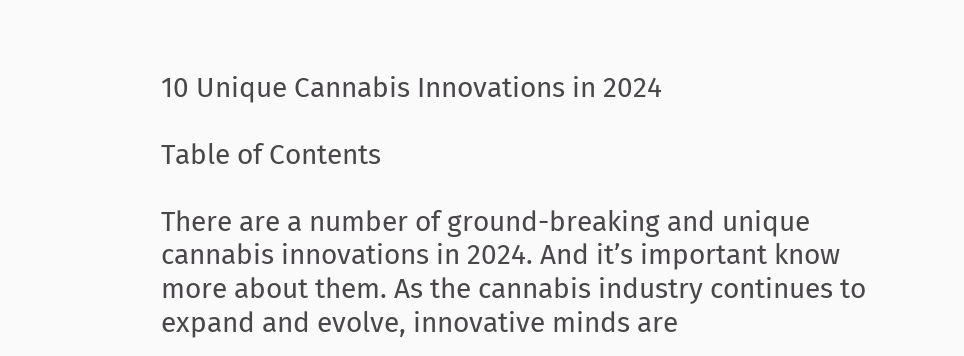10 Unique Cannabis Innovations in 2024

Table of Contents

There are a number of ground-breaking and unique cannabis innovations in 2024. And it’s important know more about them. As the cannabis industry continues to expand and evolve, innovative minds are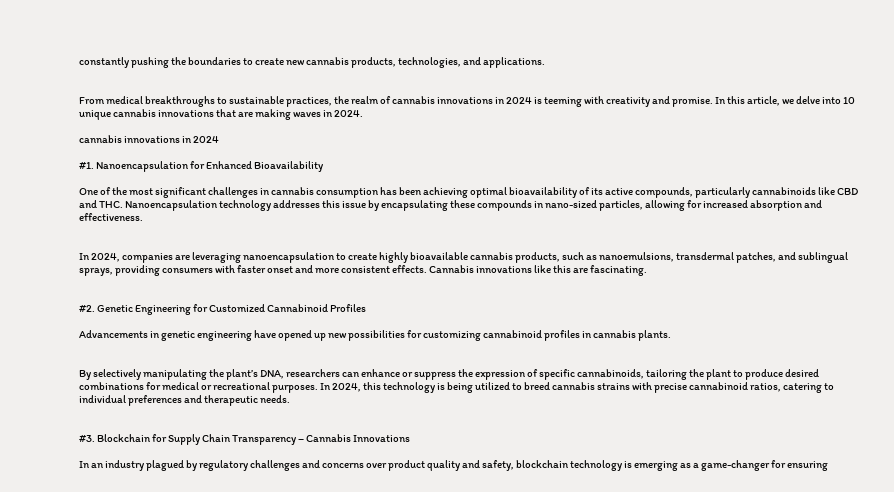constantly pushing the boundaries to create new cannabis products, technologies, and applications.


From medical breakthroughs to sustainable practices, the realm of cannabis innovations in 2024 is teeming with creativity and promise. In this article, we delve into 10 unique cannabis innovations that are making waves in 2024.

cannabis innovations in 2024

#1. Nanoencapsulation for Enhanced Bioavailability

One of the most significant challenges in cannabis consumption has been achieving optimal bioavailability of its active compounds, particularly cannabinoids like CBD and THC. Nanoencapsulation technology addresses this issue by encapsulating these compounds in nano-sized particles, allowing for increased absorption and effectiveness.


In 2024, companies are leveraging nanoencapsulation to create highly bioavailable cannabis products, such as nanoemulsions, transdermal patches, and sublingual sprays, providing consumers with faster onset and more consistent effects. Cannabis innovations like this are fascinating.


#2. Genetic Engineering for Customized Cannabinoid Profiles

Advancements in genetic engineering have opened up new possibilities for customizing cannabinoid profiles in cannabis plants.


By selectively manipulating the plant’s DNA, researchers can enhance or suppress the expression of specific cannabinoids, tailoring the plant to produce desired combinations for medical or recreational purposes. In 2024, this technology is being utilized to breed cannabis strains with precise cannabinoid ratios, catering to individual preferences and therapeutic needs.


#3. Blockchain for Supply Chain Transparency – Cannabis Innovations

In an industry plagued by regulatory challenges and concerns over product quality and safety, blockchain technology is emerging as a game-changer for ensuring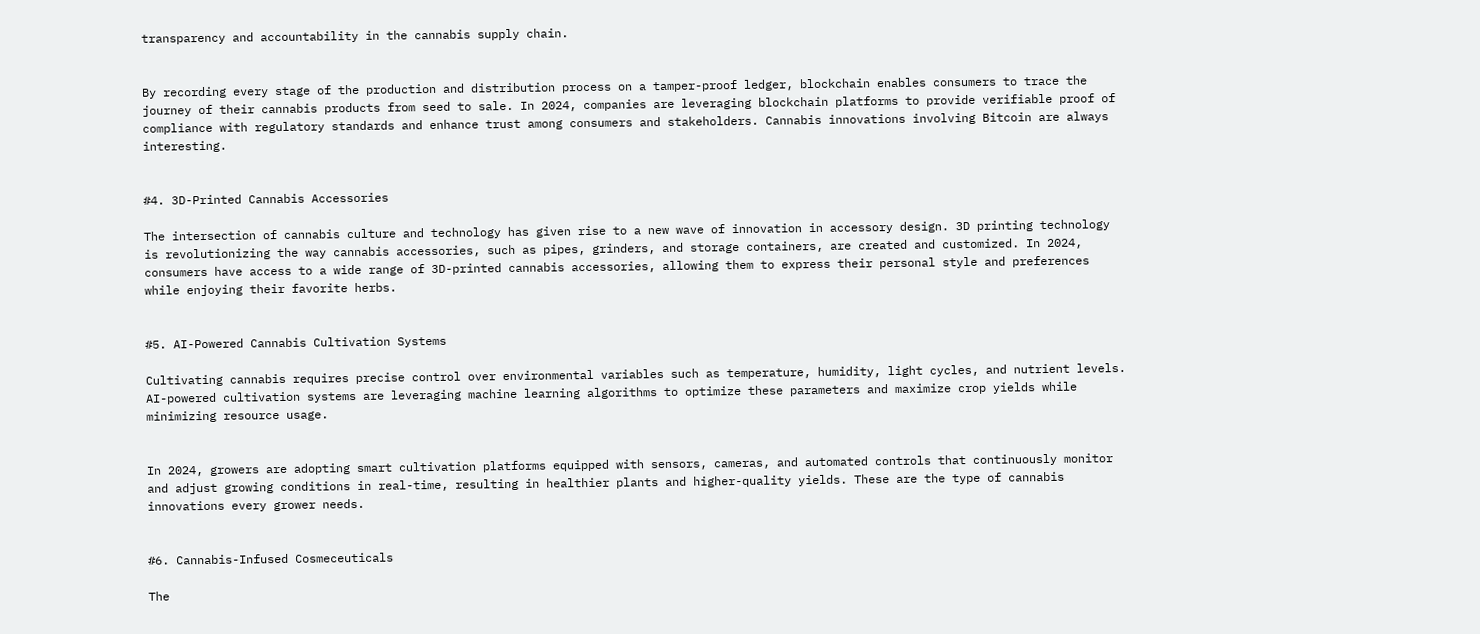transparency and accountability in the cannabis supply chain.


By recording every stage of the production and distribution process on a tamper-proof ledger, blockchain enables consumers to trace the journey of their cannabis products from seed to sale. In 2024, companies are leveraging blockchain platforms to provide verifiable proof of compliance with regulatory standards and enhance trust among consumers and stakeholders. Cannabis innovations involving Bitcoin are always interesting.


#4. 3D-Printed Cannabis Accessories

The intersection of cannabis culture and technology has given rise to a new wave of innovation in accessory design. 3D printing technology is revolutionizing the way cannabis accessories, such as pipes, grinders, and storage containers, are created and customized. In 2024, consumers have access to a wide range of 3D-printed cannabis accessories, allowing them to express their personal style and preferences while enjoying their favorite herbs.


#5. AI-Powered Cannabis Cultivation Systems

Cultivating cannabis requires precise control over environmental variables such as temperature, humidity, light cycles, and nutrient levels. AI-powered cultivation systems are leveraging machine learning algorithms to optimize these parameters and maximize crop yields while minimizing resource usage.


In 2024, growers are adopting smart cultivation platforms equipped with sensors, cameras, and automated controls that continuously monitor and adjust growing conditions in real-time, resulting in healthier plants and higher-quality yields. These are the type of cannabis innovations every grower needs.


#6. Cannabis-Infused Cosmeceuticals

The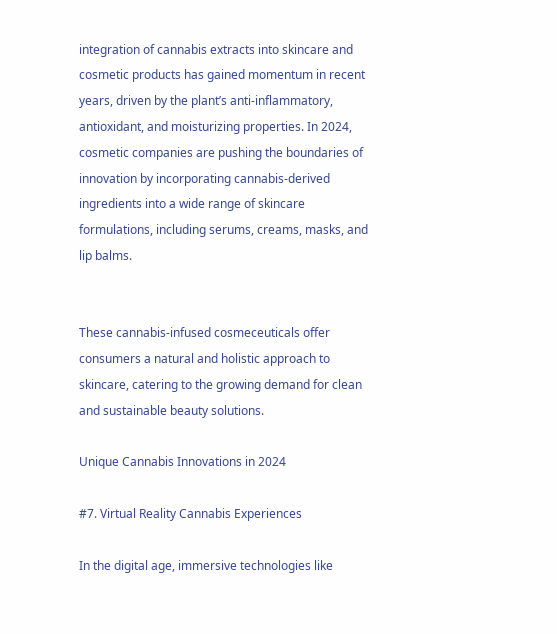integration of cannabis extracts into skincare and cosmetic products has gained momentum in recent years, driven by the plant’s anti-inflammatory, antioxidant, and moisturizing properties. In 2024, cosmetic companies are pushing the boundaries of innovation by incorporating cannabis-derived ingredients into a wide range of skincare formulations, including serums, creams, masks, and lip balms.


These cannabis-infused cosmeceuticals offer consumers a natural and holistic approach to skincare, catering to the growing demand for clean and sustainable beauty solutions.

Unique Cannabis Innovations in 2024

#7. Virtual Reality Cannabis Experiences

In the digital age, immersive technologies like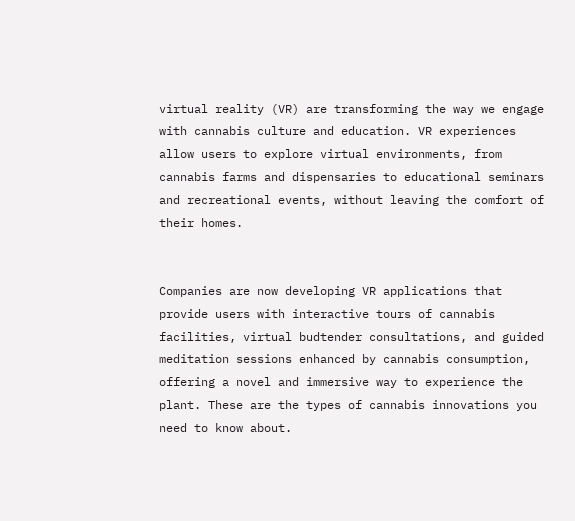virtual reality (VR) are transforming the way we engage with cannabis culture and education. VR experiences allow users to explore virtual environments, from cannabis farms and dispensaries to educational seminars and recreational events, without leaving the comfort of their homes.


Companies are now developing VR applications that provide users with interactive tours of cannabis facilities, virtual budtender consultations, and guided meditation sessions enhanced by cannabis consumption, offering a novel and immersive way to experience the plant. These are the types of cannabis innovations you need to know about.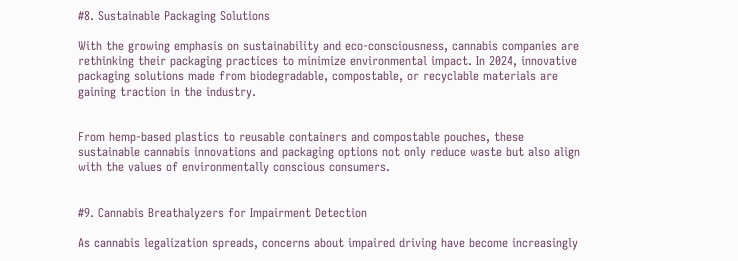#8. Sustainable Packaging Solutions

With the growing emphasis on sustainability and eco-consciousness, cannabis companies are rethinking their packaging practices to minimize environmental impact. In 2024, innovative packaging solutions made from biodegradable, compostable, or recyclable materials are gaining traction in the industry.


From hemp-based plastics to reusable containers and compostable pouches, these sustainable cannabis innovations and packaging options not only reduce waste but also align with the values of environmentally conscious consumers.


#9. Cannabis Breathalyzers for Impairment Detection

As cannabis legalization spreads, concerns about impaired driving have become increasingly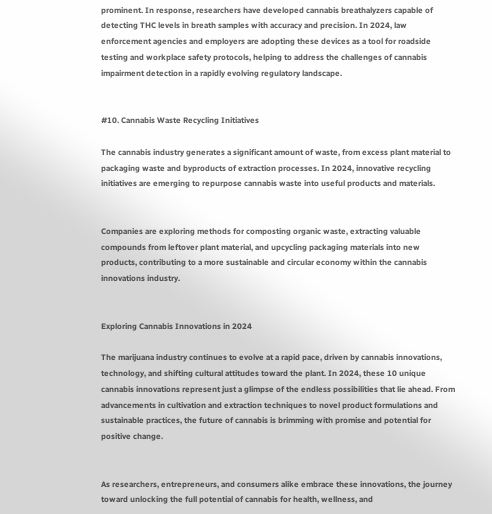prominent. In response, researchers have developed cannabis breathalyzers capable of detecting THC levels in breath samples with accuracy and precision. In 2024, law enforcement agencies and employers are adopting these devices as a tool for roadside testing and workplace safety protocols, helping to address the challenges of cannabis impairment detection in a rapidly evolving regulatory landscape.


#10. Cannabis Waste Recycling Initiatives

The cannabis industry generates a significant amount of waste, from excess plant material to packaging waste and byproducts of extraction processes. In 2024, innovative recycling initiatives are emerging to repurpose cannabis waste into useful products and materials.


Companies are exploring methods for composting organic waste, extracting valuable compounds from leftover plant material, and upcycling packaging materials into new products, contributing to a more sustainable and circular economy within the cannabis innovations industry.


Exploring Cannabis Innovations in 2024

The marijuana industry continues to evolve at a rapid pace, driven by cannabis innovations, technology, and shifting cultural attitudes toward the plant. In 2024, these 10 unique cannabis innovations represent just a glimpse of the endless possibilities that lie ahead. From advancements in cultivation and extraction techniques to novel product formulations and sustainable practices, the future of cannabis is brimming with promise and potential for positive change.


As researchers, entrepreneurs, and consumers alike embrace these innovations, the journey toward unlocking the full potential of cannabis for health, wellness, and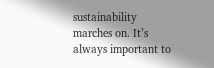sustainability marches on. It’s always important to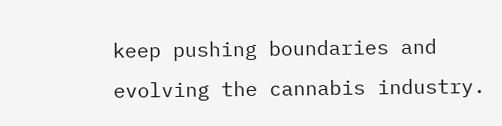keep pushing boundaries and evolving the cannabis industry.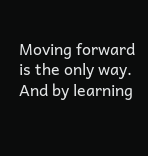Moving forward is the only way. And by learning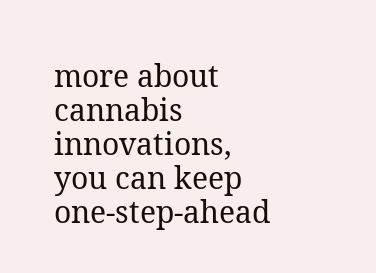more about cannabis innovations, you can keep one-step-ahead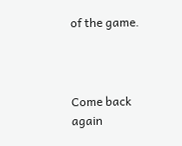of the game.



Come back again